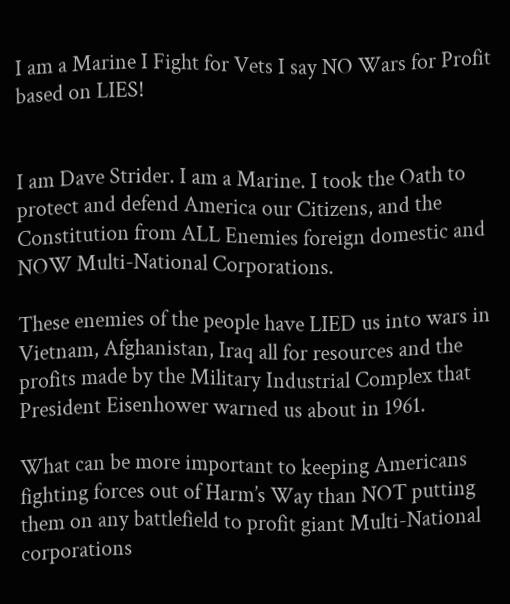I am a Marine I Fight for Vets I say NO Wars for Profit based on LIES!


I am Dave Strider. I am a Marine. I took the Oath to protect and defend America our Citizens, and the Constitution from ALL Enemies foreign domestic and NOW Multi-National Corporations.

These enemies of the people have LIED us into wars in Vietnam, Afghanistan, Iraq all for resources and the profits made by the Military Industrial Complex that President Eisenhower warned us about in 1961.

What can be more important to keeping Americans fighting forces out of Harm’s Way than NOT putting them on any battlefield to profit giant Multi-National corporations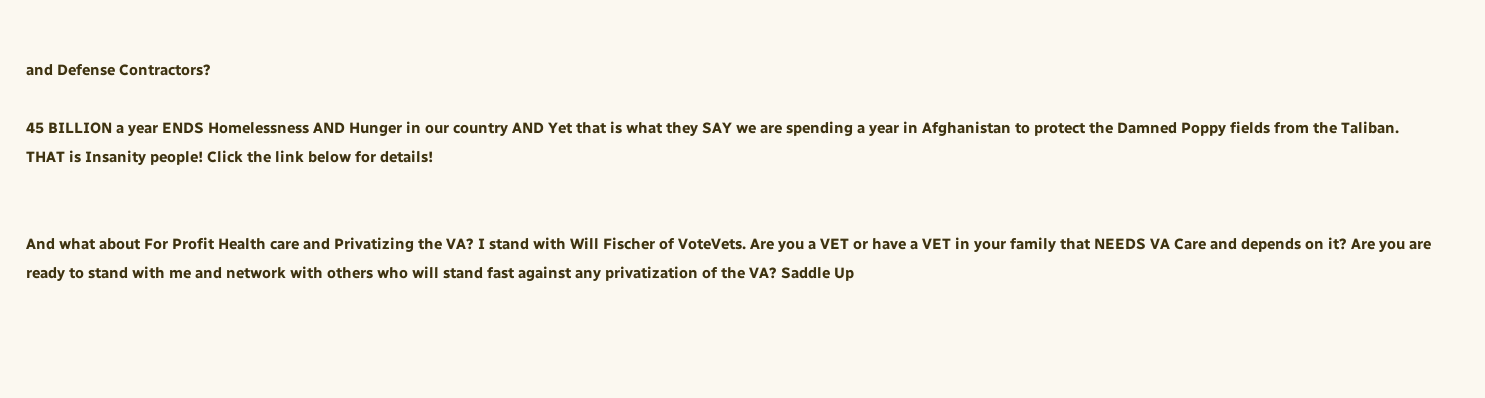and Defense Contractors?

45 BILLION a year ENDS Homelessness AND Hunger in our country AND Yet that is what they SAY we are spending a year in Afghanistan to protect the Damned Poppy fields from the Taliban. THAT is Insanity people! Click the link below for details!


And what about For Profit Health care and Privatizing the VA? I stand with Will Fischer of VoteVets. Are you a VET or have a VET in your family that NEEDS VA Care and depends on it? Are you are ready to stand with me and network with others who will stand fast against any privatization of the VA? Saddle Up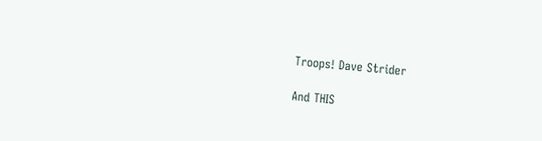Troops! Dave Strider

And THIS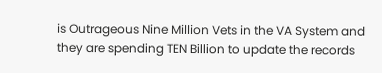is Outrageous Nine Million Vets in the VA System and they are spending TEN Billion to update the records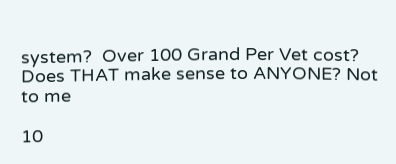system?  Over 100 Grand Per Vet cost?  Does THAT make sense to ANYONE? Not to me

10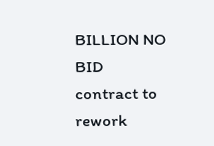BILLION NO BID contract to rework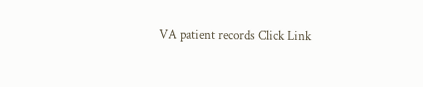VA patient records Click Link